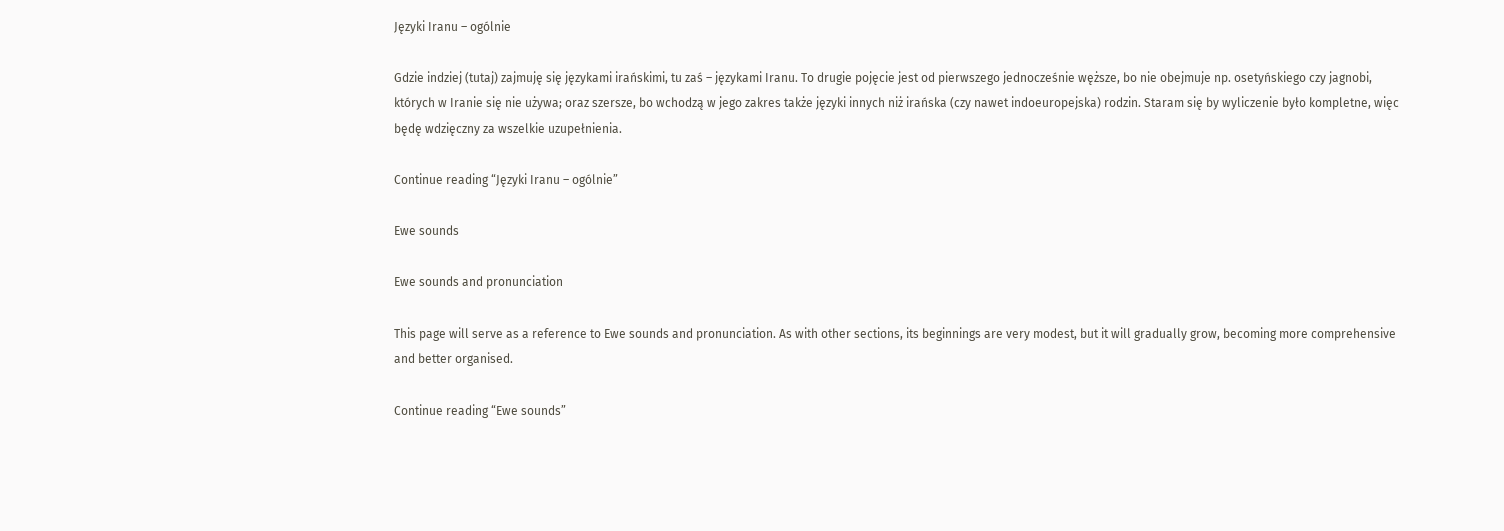Języki Iranu – ogólnie

Gdzie indziej (tutaj) zajmuję się językami irańskimi, tu zaś – językami Iranu. To drugie pojęcie jest od pierwszego jednocześnie węższe, bo nie obejmuje np. osetyńskiego czy jagnobi, których w Iranie się nie używa; oraz szersze, bo wchodzą w jego zakres także języki innych niż irańska (czy nawet indoeuropejska) rodzin. Staram się by wyliczenie było kompletne, więc będę wdzięczny za wszelkie uzupełnienia.

Continue reading “Języki Iranu – ogólnie”

Ewe sounds

Ewe sounds and pronunciation

This page will serve as a reference to Ewe sounds and pronunciation. As with other sections, its beginnings are very modest, but it will gradually grow, becoming more comprehensive and better organised.

Continue reading “Ewe sounds”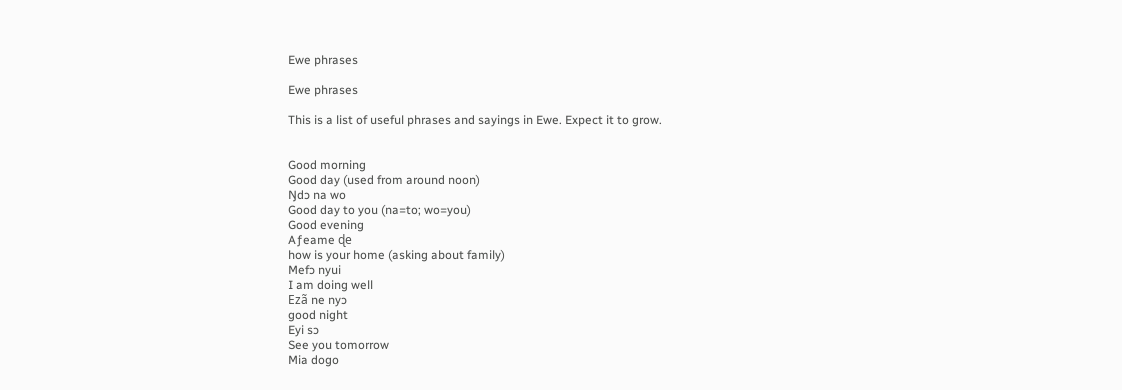Ewe phrases

Ewe phrases

This is a list of useful phrases and sayings in Ewe. Expect it to grow.


Good morning
Good day (used from around noon)
Ŋdɔ na wo
Good day to you (na=to; wo=you)
Good evening
Aƒeame ɖe
how is your home (asking about family)
Mefɔ nyui
I am doing well
Ezã ne nyɔ
good night
Eyi sɔ
See you tomorrow
Mia dogo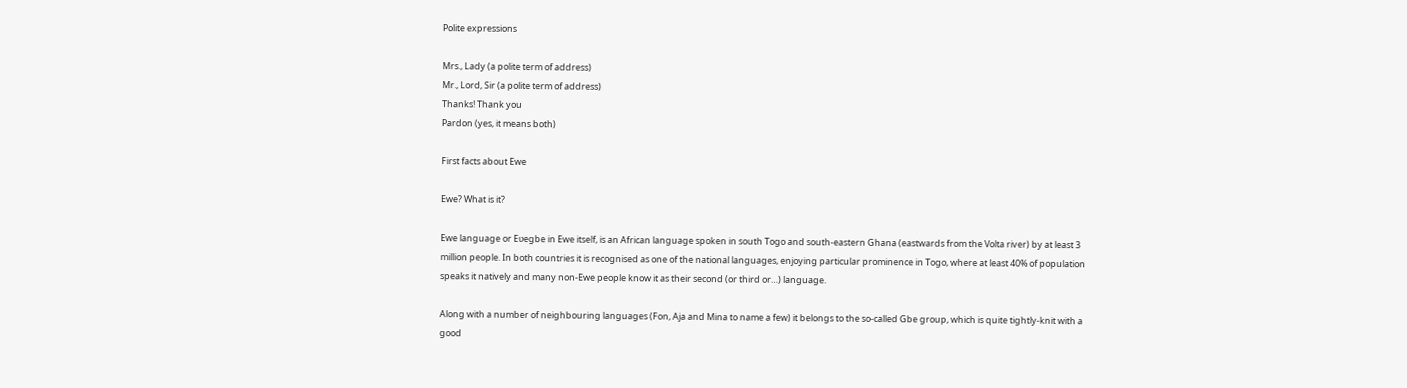Polite expressions

Mrs., Lady (a polite term of address)
Mr., Lord, Sir (a polite term of address)
Thanks! Thank you
Pardon (yes, it means both)

First facts about Ewe

Ewe? What is it?

Ewe language or Eʋegbe in Ewe itself, is an African language spoken in south Togo and south-eastern Ghana (eastwards from the Volta river) by at least 3 million people. In both countries it is recognised as one of the national languages, enjoying particular prominence in Togo, where at least 40% of population speaks it natively and many non-Ewe people know it as their second (or third or…) language.

Along with a number of neighbouring languages (Fon, Aja and Mina to name a few) it belongs to the so-called Gbe group, which is quite tightly-knit with a good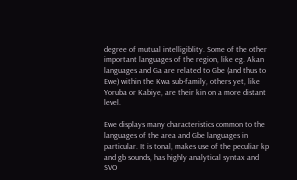degree of mutual intelligiblity. Some of the other important languages of the region, like eg. Akan languages and Ga are related to Gbe (and thus to Ewe) within the Kwa sub-family, others yet, like Yoruba or Kabiye, are their kin on a more distant level.

Ewe displays many characteristics common to the languages of the area and Gbe languages in particular. It is tonal, makes use of the peculiar kp and gb sounds, has highly analytical syntax and SVO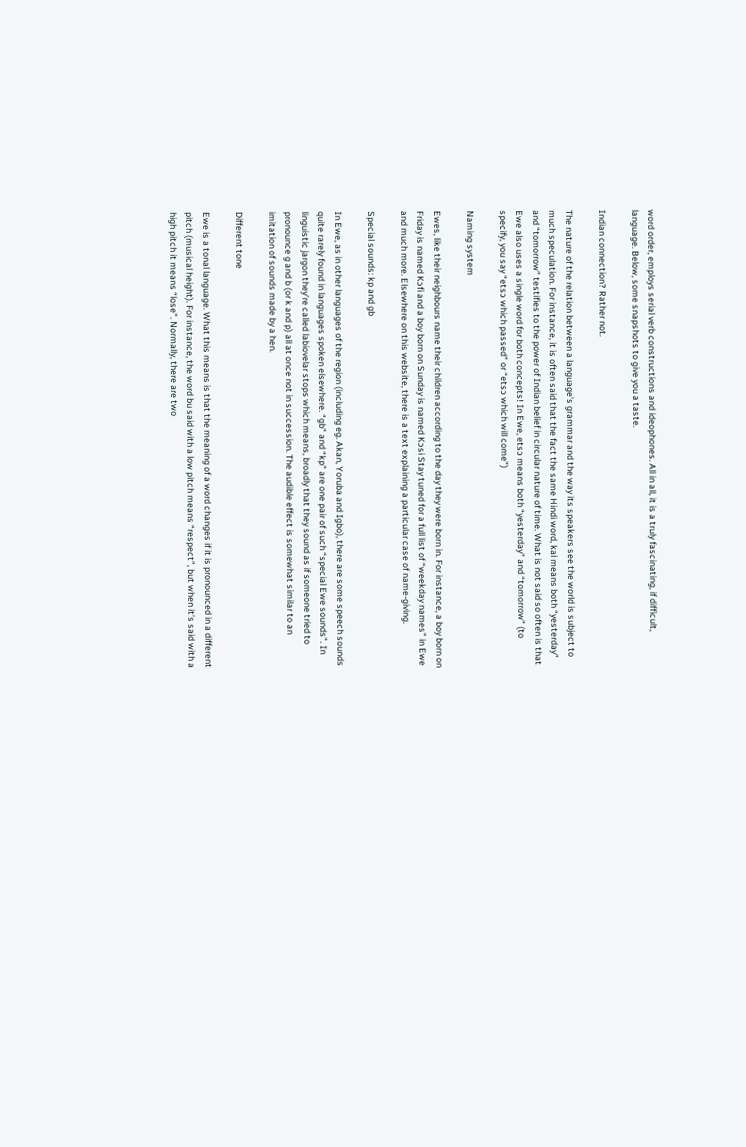word order, employs serial verb constructions and ideophones. All in all, it is a truly fascinating, if difficult, language. Below, some snapshots to give you a taste.

Indian connection? Rather not.

The nature of the relation between a language’s grammar and the way its speakers see the world is subject to much speculation. For instance, it is often said that the fact the same Hindi word, kal means both “yesterday” and “tomorrow” testifies to the power of Indian belief in circular nature of time. What is not said so often is that Ewe also uses a single word for both concepts! In Ewe, etsɔ means both “yesterday” and “tomorrow” (to specify, you say “etsɔ which passed” or “etsɔ which will come”)

Naming system

Ewes, like their neighbours name their children according to the day they were born in. For instance, a boy born on Friday is named Kɔfi and a boy born on Sunday is named Kɔsi Stay tuned for a full list of “weekday names” in Ewe and much more. Elsewhere on this website, there is a text explaining a particular case of name-giving.

Special sounds: kp and gb

In Ewe, as in other languages of the region (including eg. Akan, Yoruba and Igbo), there are some speech sounds quite rarely found in languages spoken elsewhere. “gb” and “kp” are one pair of such “special Ewe sounds”. In linguistic jargon they’re called labiovelar stops which means, broadly that they sound as if someone tried to pronounce g and b (or k and p) all at once not in succession. The audible effect is somewhat similar to an imitation of sounds made by a hen.

Different tone

Ewe is a tonal language. What this means is that the meaning of a word changes if it is pronounced in a different pitch (musical height). For instance, the word bu said with a low pitch means “respect”, but when it’s said with a high pitch it means “lose”. Normally, there are two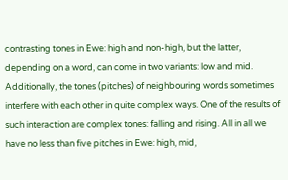contrasting tones in Ewe: high and non-high, but the latter, depending on a word, can come in two variants: low and mid. Additionally, the tones (pitches) of neighbouring words sometimes interfere with each other in quite complex ways. One of the results of such interaction are complex tones: falling and rising. All in all we have no less than five pitches in Ewe: high, mid,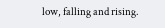low, falling and rising.